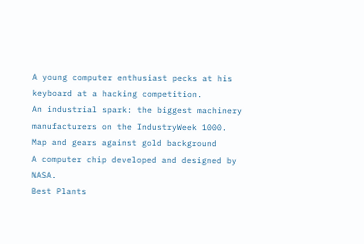A young computer enthusiast pecks at his keyboard at a hacking competition.
An industrial spark: the biggest machinery manufacturers on the IndustryWeek 1000.
Map and gears against gold background
A computer chip developed and designed by NASA.
Best Plants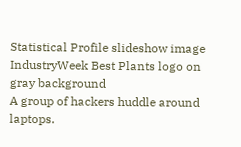Statistical Profile slideshow image
IndustryWeek Best Plants logo on gray background
A group of hackers huddle around laptops.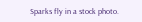Sparks fly in a stock photo.